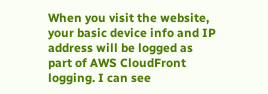When you visit the website, your basic device info and IP address will be logged as part of AWS CloudFront logging. I can see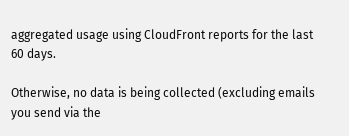aggregated usage using CloudFront reports for the last 60 days.

Otherwise, no data is being collected (excluding emails you send via the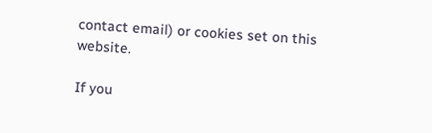contact email) or cookies set on this website.

If you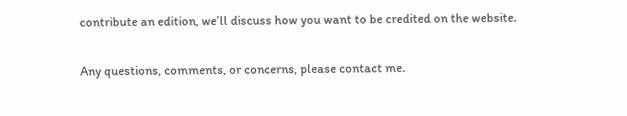contribute an edition, we’ll discuss how you want to be credited on the website.

Any questions, comments, or concerns, please contact me.